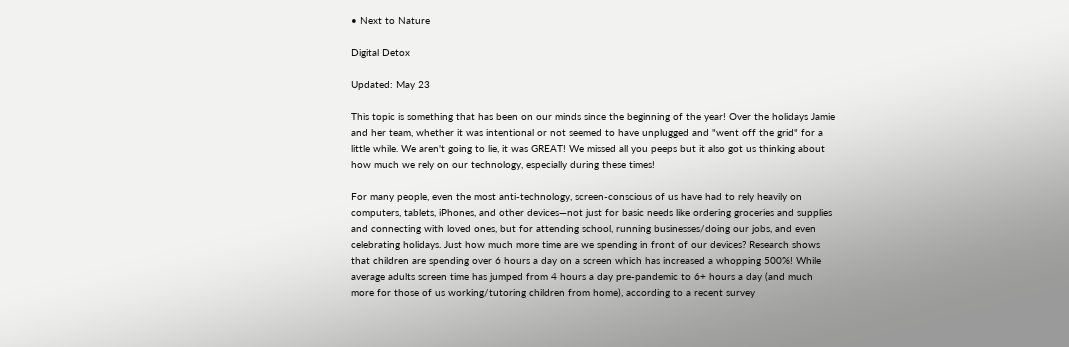• Next to Nature

Digital Detox

Updated: May 23

This topic is something that has been on our minds since the beginning of the year! Over the holidays Jamie and her team, whether it was intentional or not seemed to have unplugged and "went off the grid" for a little while. We aren't going to lie, it was GREAT! We missed all you peeps but it also got us thinking about how much we rely on our technology, especially during these times!

For many people, even the most anti-technology, screen-conscious of us have had to rely heavily on computers, tablets, iPhones, and other devices—not just for basic needs like ordering groceries and supplies and connecting with loved ones, but for attending school, running businesses/doing our jobs, and even celebrating holidays. Just how much more time are we spending in front of our devices? Research shows that children are spending over 6 hours a day on a screen which has increased a whopping 500%! While average adults screen time has jumped from 4 hours a day pre-pandemic to 6+ hours a day (and much more for those of us working/tutoring children from home), according to a recent survey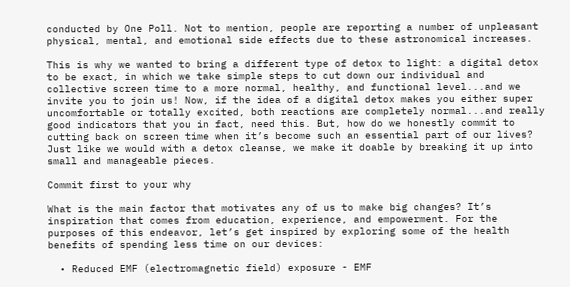conducted by One Poll. Not to mention, people are reporting a number of unpleasant physical, mental, and emotional side effects due to these astronomical increases.

This is why we wanted to bring a different type of detox to light: a digital detox to be exact, in which we take simple steps to cut down our individual and collective screen time to a more normal, healthy, and functional level...and we invite you to join us! Now, if the idea of a digital detox makes you either super uncomfortable or totally excited, both reactions are completely normal...and really good indicators that you in fact, need this. But, how do we honestly commit to cutting back on screen time when it’s become such an essential part of our lives? Just like we would with a detox cleanse, we make it doable by breaking it up into small and manageable pieces.

Commit first to your why

What is the main factor that motivates any of us to make big changes? It’s inspiration that comes from education, experience, and empowerment. For the purposes of this endeavor, let’s get inspired by exploring some of the health benefits of spending less time on our devices:

  • Reduced EMF (electromagnetic field) exposure - EMF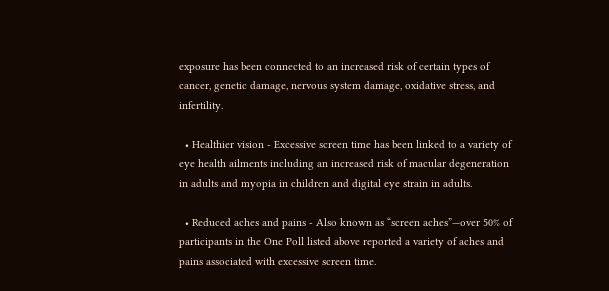exposure has been connected to an increased risk of certain types of cancer, genetic damage, nervous system damage, oxidative stress, and infertility.

  • Healthier vision - Excessive screen time has been linked to a variety of eye health ailments including an increased risk of macular degeneration in adults and myopia in children and digital eye strain in adults.

  • Reduced aches and pains - Also known as “screen aches”—over 50% of participants in the One Poll listed above reported a variety of aches and pains associated with excessive screen time.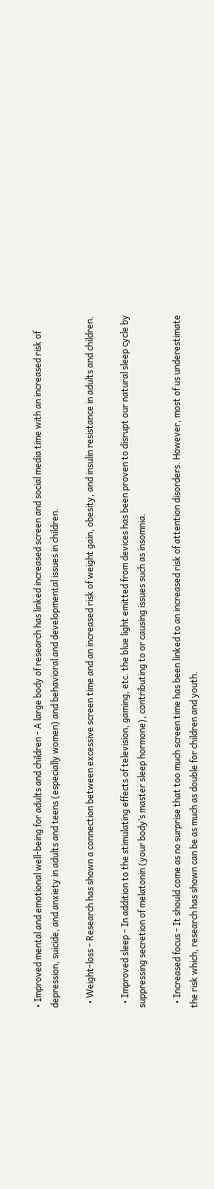• Improved mental and emotional well-being for adults and children - A large body of research has linked increased screen and social media time with an increased risk of depression, suicide, and anxiety in adults and teens (especially women) and behavioral and developmental issues in children.

  • Weight-loss - Research has shown a connection between excessive screen time and an increased risk of weight gain, obesity, and insulin resistance in adults and children.

  • Improved sleep - In addition to the stimulating effects of television, gaming, etc. the blue light emitted from devices has been proven to disrupt our natural sleep cycle by suppressing secretion of melatonin (your body’s master sleep hormone), contributing to or causing issues such as insomnia.

  • Increased focus - It should come as no surprise that too much screen time has been linked to an increased risk of attention disorders. However, most of us underestimate the risk which, research has shown can be as much as double for children and youth.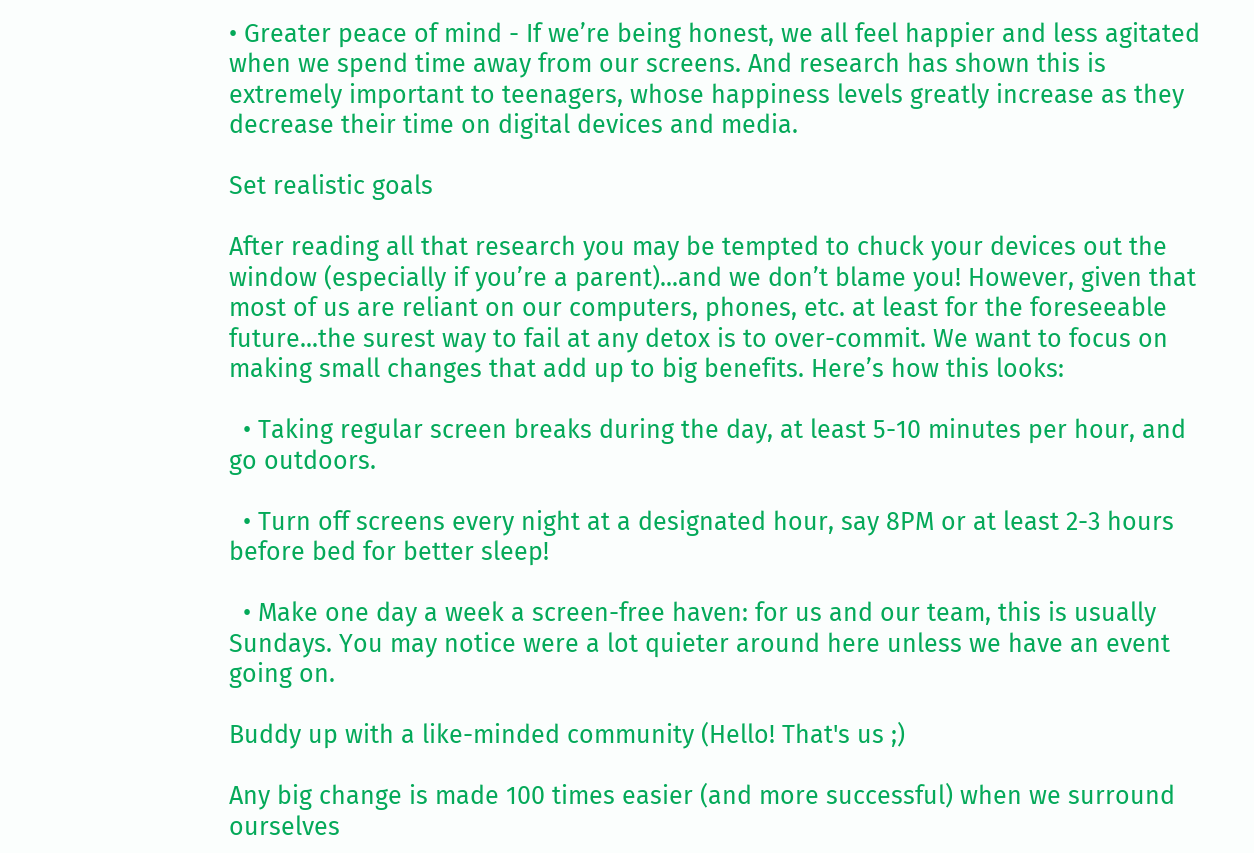• Greater peace of mind - If we’re being honest, we all feel happier and less agitated when we spend time away from our screens. And research has shown this is extremely important to teenagers, whose happiness levels greatly increase as they decrease their time on digital devices and media.

Set realistic goals

After reading all that research you may be tempted to chuck your devices out the window (especially if you’re a parent)...and we don’t blame you! However, given that most of us are reliant on our computers, phones, etc. at least for the foreseeable future...the surest way to fail at any detox is to over-commit. We want to focus on making small changes that add up to big benefits. Here’s how this looks:

  • Taking regular screen breaks during the day, at least 5-10 minutes per hour, and go outdoors.

  • Turn off screens every night at a designated hour, say 8PM or at least 2-3 hours before bed for better sleep!

  • Make one day a week a screen-free haven: for us and our team, this is usually Sundays. You may notice were a lot quieter around here unless we have an event going on.

Buddy up with a like-minded community (Hello! That's us ;)

Any big change is made 100 times easier (and more successful) when we surround ourselves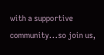with a supportive community...so join us,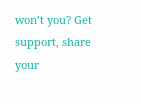won’t you? Get support, share your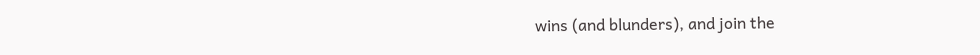wins (and blunders), and join the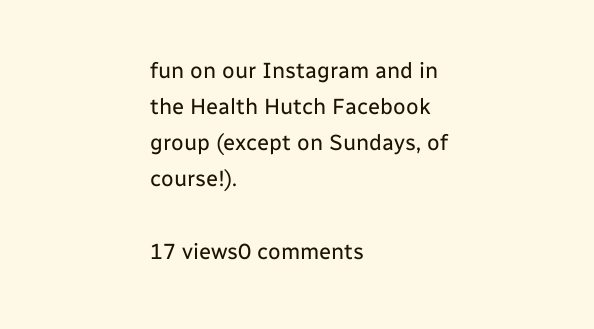fun on our Instagram and in the Health Hutch Facebook group (except on Sundays, of course!).

17 views0 comments